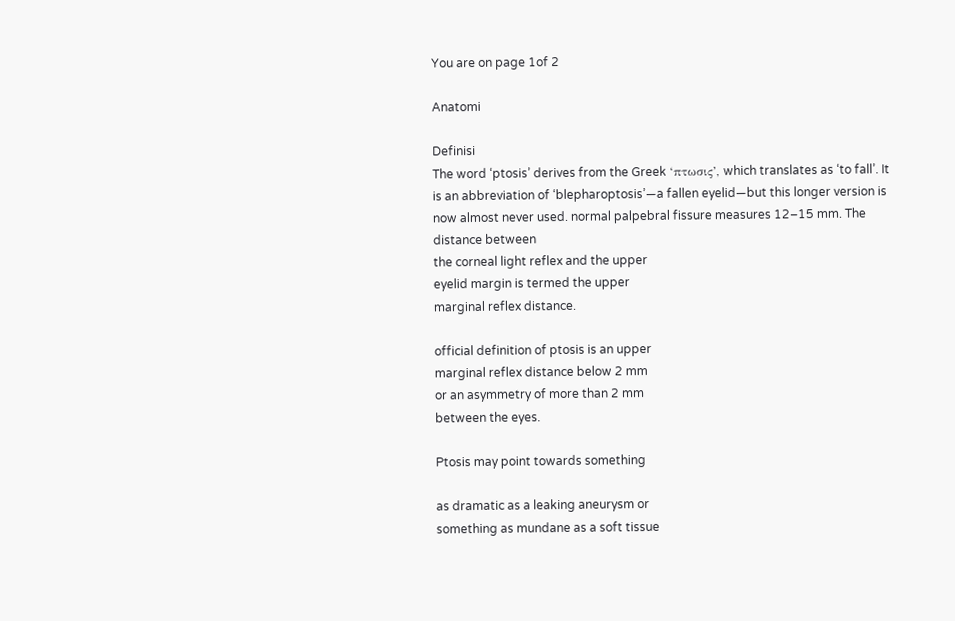You are on page 1of 2

Anatomi

Definisi
The word ‘ptosis’ derives from the Greek ‘πτωσις’, which translates as ‘to fall’. It
is an abbreviation of ‘blepharoptosis’—a fallen eyelid—but this longer version is
now almost never used. normal palpebral fissure measures 12–15 mm. The
distance between
the corneal light reflex and the upper
eyelid margin is termed the upper
marginal reflex distance.

official definition of ptosis is an upper
marginal reflex distance below 2 mm
or an asymmetry of more than 2 mm
between the eyes.

Ptosis may point towards something

as dramatic as a leaking aneurysm or
something as mundane as a soft tissue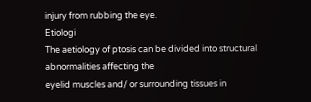injury from rubbing the eye.
Etiologi
The aetiology of ptosis can be divided into structural abnormalities affecting the
eyelid muscles and/ or surrounding tissues in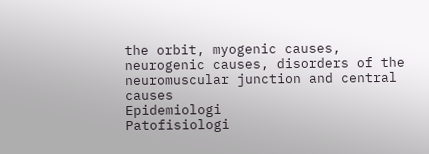the orbit, myogenic causes,
neurogenic causes, disorders of the neuromuscular junction and central causes
Epidemiologi
Patofisiologi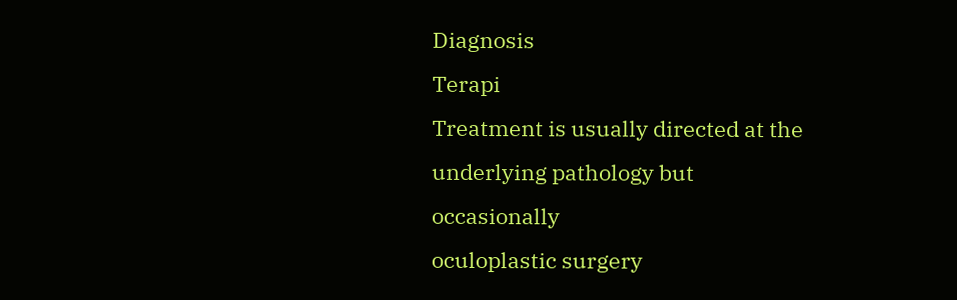Diagnosis
Terapi
Treatment is usually directed at the underlying pathology but occasionally
oculoplastic surgery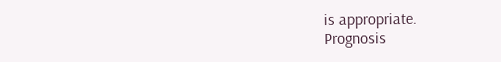is appropriate.
Prognosis